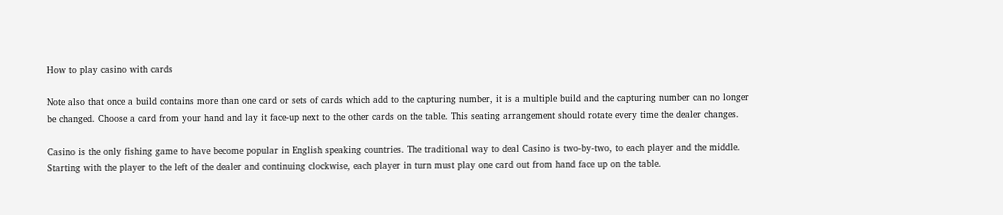How to play casino with cards

Note also that once a build contains more than one card or sets of cards which add to the capturing number, it is a multiple build and the capturing number can no longer be changed. Choose a card from your hand and lay it face-up next to the other cards on the table. This seating arrangement should rotate every time the dealer changes.

Casino is the only fishing game to have become popular in English speaking countries. The traditional way to deal Casino is two-by-two, to each player and the middle. Starting with the player to the left of the dealer and continuing clockwise, each player in turn must play one card out from hand face up on the table.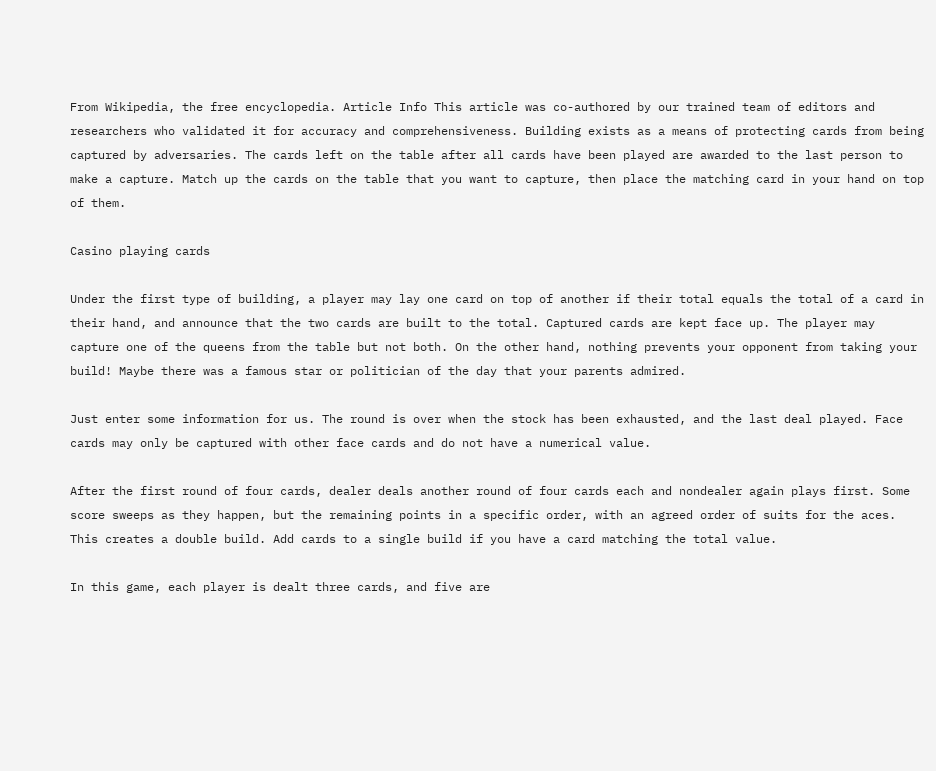From Wikipedia, the free encyclopedia. Article Info This article was co-authored by our trained team of editors and researchers who validated it for accuracy and comprehensiveness. Building exists as a means of protecting cards from being captured by adversaries. The cards left on the table after all cards have been played are awarded to the last person to make a capture. Match up the cards on the table that you want to capture, then place the matching card in your hand on top of them.

Casino playing cards

Under the first type of building, a player may lay one card on top of another if their total equals the total of a card in their hand, and announce that the two cards are built to the total. Captured cards are kept face up. The player may capture one of the queens from the table but not both. On the other hand, nothing prevents your opponent from taking your build! Maybe there was a famous star or politician of the day that your parents admired.

Just enter some information for us. The round is over when the stock has been exhausted, and the last deal played. Face cards may only be captured with other face cards and do not have a numerical value.

After the first round of four cards, dealer deals another round of four cards each and nondealer again plays first. Some score sweeps as they happen, but the remaining points in a specific order, with an agreed order of suits for the aces. This creates a double build. Add cards to a single build if you have a card matching the total value.

In this game, each player is dealt three cards, and five are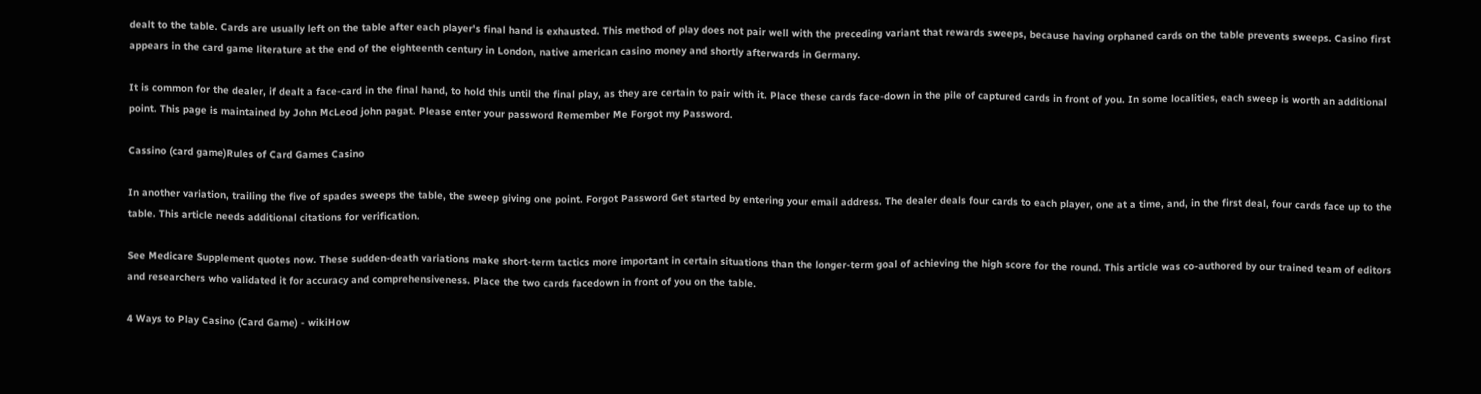dealt to the table. Cards are usually left on the table after each player's final hand is exhausted. This method of play does not pair well with the preceding variant that rewards sweeps, because having orphaned cards on the table prevents sweeps. Casino first appears in the card game literature at the end of the eighteenth century in London, native american casino money and shortly afterwards in Germany.

It is common for the dealer, if dealt a face-card in the final hand, to hold this until the final play, as they are certain to pair with it. Place these cards face-down in the pile of captured cards in front of you. In some localities, each sweep is worth an additional point. This page is maintained by John McLeod john pagat. Please enter your password Remember Me Forgot my Password.

Cassino (card game)Rules of Card Games Casino

In another variation, trailing the five of spades sweeps the table, the sweep giving one point. Forgot Password Get started by entering your email address. The dealer deals four cards to each player, one at a time, and, in the first deal, four cards face up to the table. This article needs additional citations for verification.

See Medicare Supplement quotes now. These sudden-death variations make short-term tactics more important in certain situations than the longer-term goal of achieving the high score for the round. This article was co-authored by our trained team of editors and researchers who validated it for accuracy and comprehensiveness. Place the two cards facedown in front of you on the table.

4 Ways to Play Casino (Card Game) - wikiHow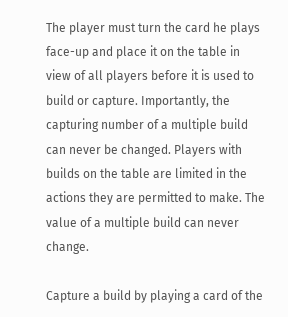The player must turn the card he plays face-up and place it on the table in view of all players before it is used to build or capture. Importantly, the capturing number of a multiple build can never be changed. Players with builds on the table are limited in the actions they are permitted to make. The value of a multiple build can never change.

Capture a build by playing a card of the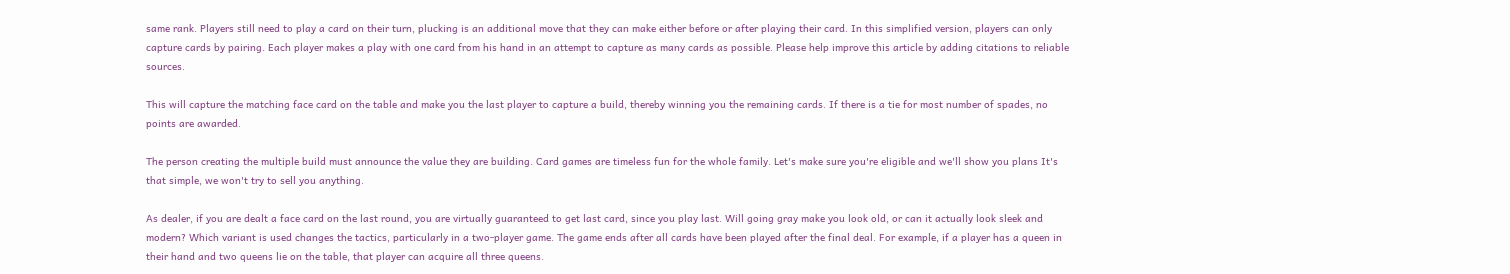same rank. Players still need to play a card on their turn, plucking is an additional move that they can make either before or after playing their card. In this simplified version, players can only capture cards by pairing. Each player makes a play with one card from his hand in an attempt to capture as many cards as possible. Please help improve this article by adding citations to reliable sources.

This will capture the matching face card on the table and make you the last player to capture a build, thereby winning you the remaining cards. If there is a tie for most number of spades, no points are awarded.

The person creating the multiple build must announce the value they are building. Card games are timeless fun for the whole family. Let's make sure you're eligible and we'll show you plans It's that simple, we won't try to sell you anything.

As dealer, if you are dealt a face card on the last round, you are virtually guaranteed to get last card, since you play last. Will going gray make you look old, or can it actually look sleek and modern? Which variant is used changes the tactics, particularly in a two-player game. The game ends after all cards have been played after the final deal. For example, if a player has a queen in their hand and two queens lie on the table, that player can acquire all three queens.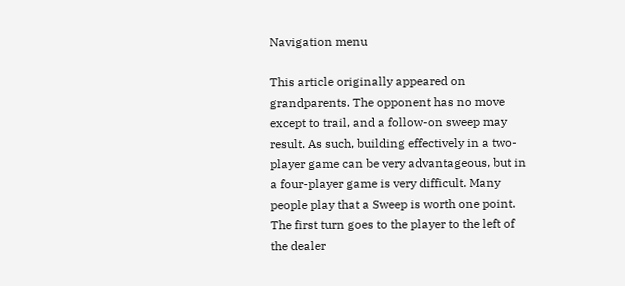Navigation menu

This article originally appeared on grandparents. The opponent has no move except to trail, and a follow-on sweep may result. As such, building effectively in a two-player game can be very advantageous, but in a four-player game is very difficult. Many people play that a Sweep is worth one point. The first turn goes to the player to the left of the dealer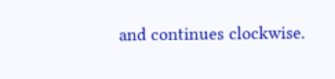and continues clockwise.